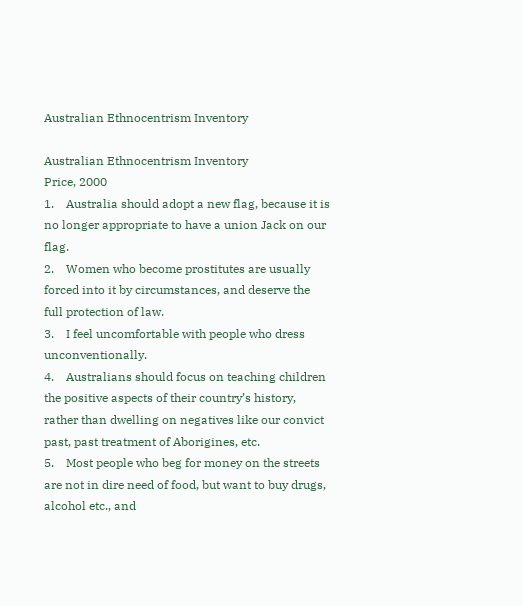Australian Ethnocentrism Inventory

Australian Ethnocentrism Inventory
Price‚ 2000
1.    Australia should adopt a new flag‚ because it is no longer appropriate to have a union Jack on our flag.
2.    Women who become prostitutes are usually forced into it by circumstances‚ and deserve the full protection of law.
3.    I feel uncomfortable with people who dress unconventionally.
4.    Australians should focus on teaching children the positive aspects of their country’s history‚ rather than dwelling on negatives like our convict past‚ past treatment of Aborigines‚ etc.
5.    Most people who beg for money on the streets are not in dire need of food‚ but want to buy drugs‚ alcohol etc.‚ and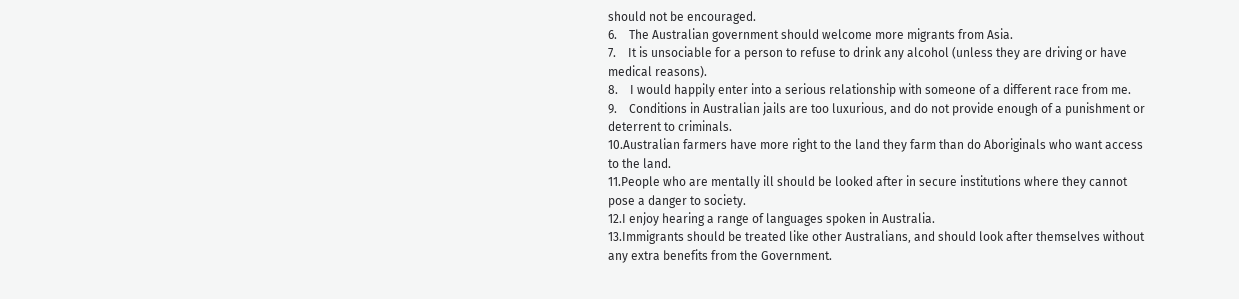should not be encouraged.
6.    The Australian government should welcome more migrants from Asia.
7.    It is unsociable for a person to refuse to drink any alcohol (unless they are driving or have medical reasons).
8.    I would happily enter into a serious relationship with someone of a different race from me.
9.    Conditions in Australian jails are too luxurious‚ and do not provide enough of a punishment or deterrent to criminals.
10.Australian farmers have more right to the land they farm than do Aboriginals who want access to the land.
11.People who are mentally ill should be looked after in secure institutions where they cannot pose a danger to society.
12.I enjoy hearing a range of languages spoken in Australia.
13.Immigrants should be treated like other Australians‚ and should look after themselves without any extra benefits from the Government.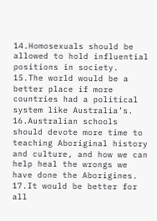14.Homosexuals should be allowed to hold influential positions in society.
15.The world would be a better place if more countries had a political system like Australia’s.
16.Australian schools should devote more time to teaching Aboriginal history and culture‚ and how we can help heal the wrongs we have done the Aborigines.
17.It would be better for all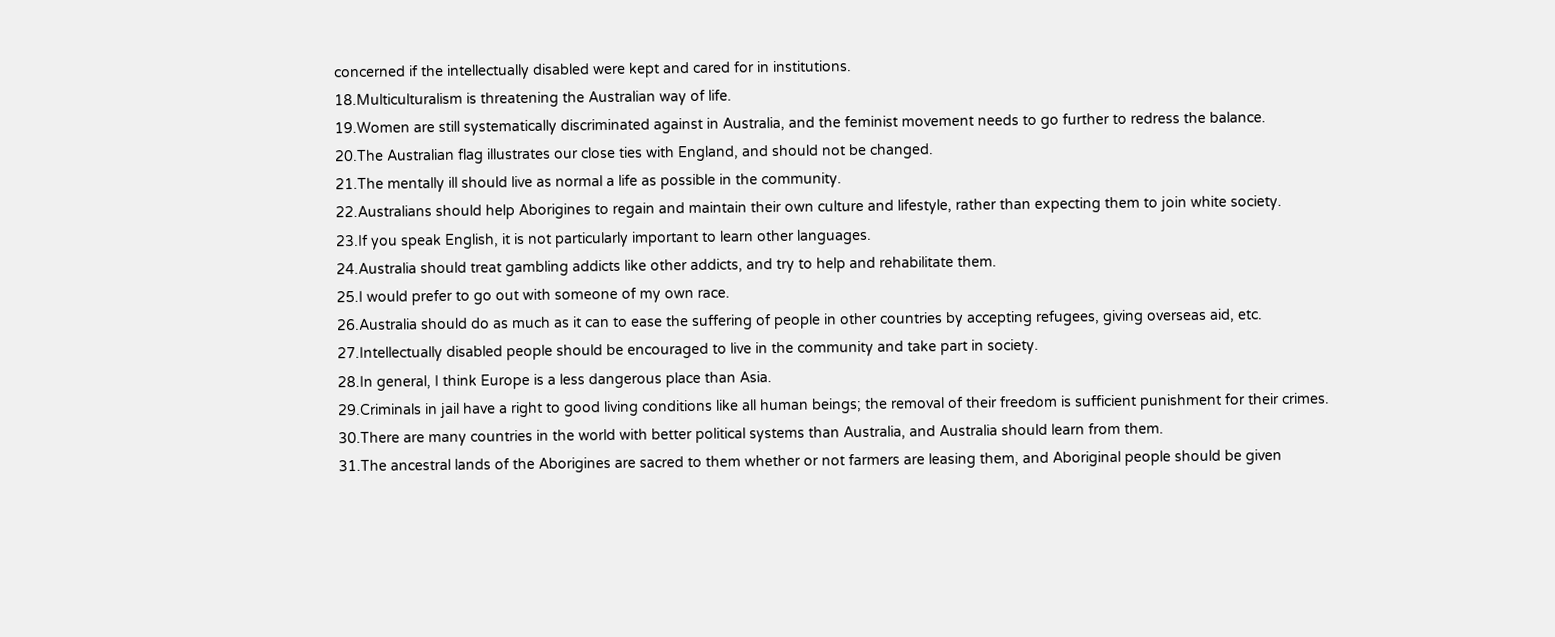concerned if the intellectually disabled were kept and cared for in institutions.
18.Multiculturalism is threatening the Australian way of life.
19.Women are still systematically discriminated against in Australia‚ and the feminist movement needs to go further to redress the balance.
20.The Australian flag illustrates our close ties with England‚ and should not be changed.
21.The mentally ill should live as normal a life as possible in the community.
22.Australians should help Aborigines to regain and maintain their own culture and lifestyle‚ rather than expecting them to join white society.
23.If you speak English‚ it is not particularly important to learn other languages.
24.Australia should treat gambling addicts like other addicts‚ and try to help and rehabilitate them.
25.I would prefer to go out with someone of my own race.
26.Australia should do as much as it can to ease the suffering of people in other countries by accepting refugees‚ giving overseas aid‚ etc.
27.Intellectually disabled people should be encouraged to live in the community and take part in society.
28.In general‚ I think Europe is a less dangerous place than Asia.
29.Criminals in jail have a right to good living conditions like all human beings; the removal of their freedom is sufficient punishment for their crimes.
30.There are many countries in the world with better political systems than Australia‚ and Australia should learn from them.
31.The ancestral lands of the Aborigines are sacred to them whether or not farmers are leasing them‚ and Aboriginal people should be given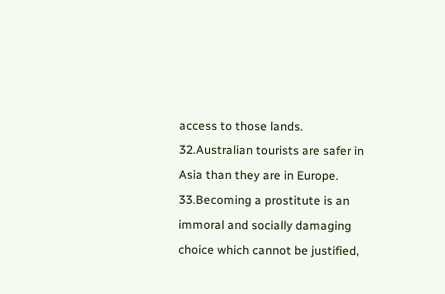access to those lands.
32.Australian tourists are safer in Asia than they are in Europe.
33.Becoming a prostitute is an immoral and socially damaging choice which cannot be justified‚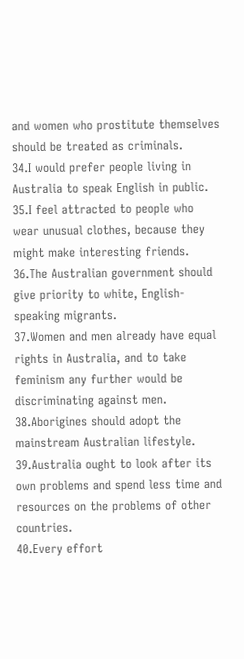and women who prostitute themselves should be treated as criminals.
34.I would prefer people living in Australia to speak English in public.
35.I feel attracted to people who wear unusual clothes‚ because they might make interesting friends.
36.The Australian government should give priority to white‚ English-speaking migrants.
37.Women and men already have equal rights in Australia‚ and to take feminism any further would be discriminating against men.
38.Aborigines should adopt the mainstream Australian lifestyle.
39.Australia ought to look after its own problems and spend less time and resources on the problems of other countries.
40.Every effort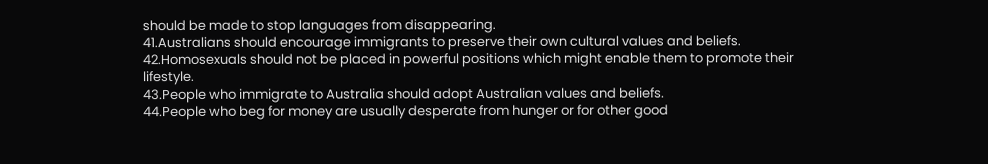should be made to stop languages from disappearing.
41.Australians should encourage immigrants to preserve their own cultural values and beliefs.
42.Homosexuals should not be placed in powerful positions which might enable them to promote their lifestyle.
43.People who immigrate to Australia should adopt Australian values and beliefs.
44.People who beg for money are usually desperate from hunger or for other good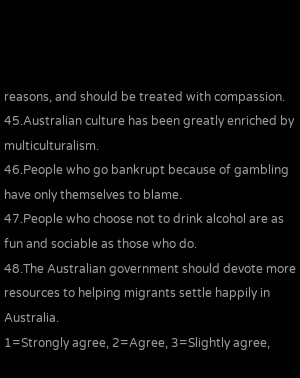reasons‚ and should be treated with compassion.
45.Australian culture has been greatly enriched by multiculturalism.
46.People who go bankrupt because of gambling have only themselves to blame.
47.People who choose not to drink alcohol are as fun and sociable as those who do.
48.The Australian government should devote more resources to helping migrants settle happily in Australia.
1=Strongly agree‚ 2=Agree‚ 3=Slightly agree‚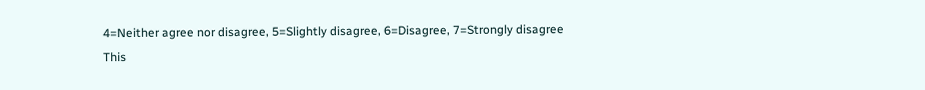4=Neither agree nor disagree‚ 5=Slightly disagree‚ 6=Disagree‚ 7=Strongly disagree
This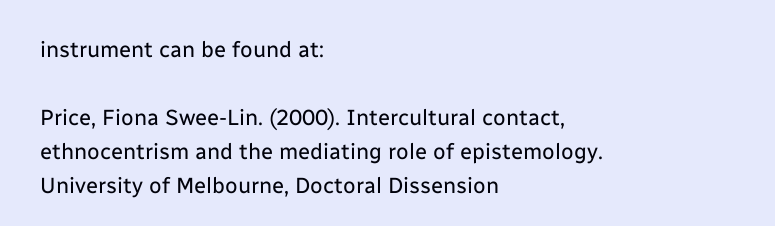instrument can be found at:

Price‚ Fiona Swee-Lin. (2000). Intercultural contact‚ ethnocentrism and the mediating role of epistemology. University of Melbourne‚ Doctoral Dissension